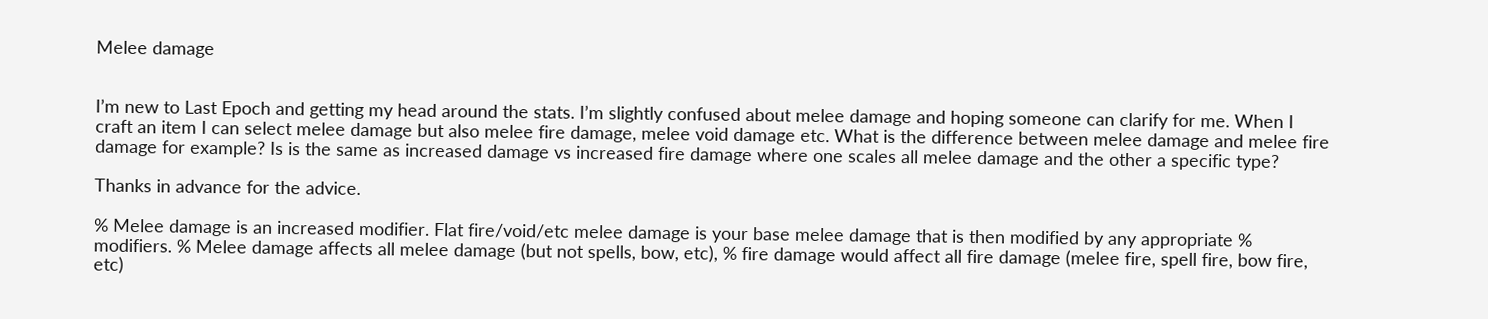Melee damage


I’m new to Last Epoch and getting my head around the stats. I’m slightly confused about melee damage and hoping someone can clarify for me. When I craft an item I can select melee damage but also melee fire damage, melee void damage etc. What is the difference between melee damage and melee fire damage for example? Is is the same as increased damage vs increased fire damage where one scales all melee damage and the other a specific type?

Thanks in advance for the advice.

% Melee damage is an increased modifier. Flat fire/void/etc melee damage is your base melee damage that is then modified by any appropriate % modifiers. % Melee damage affects all melee damage (but not spells, bow, etc), % fire damage would affect all fire damage (melee fire, spell fire, bow fire, etc)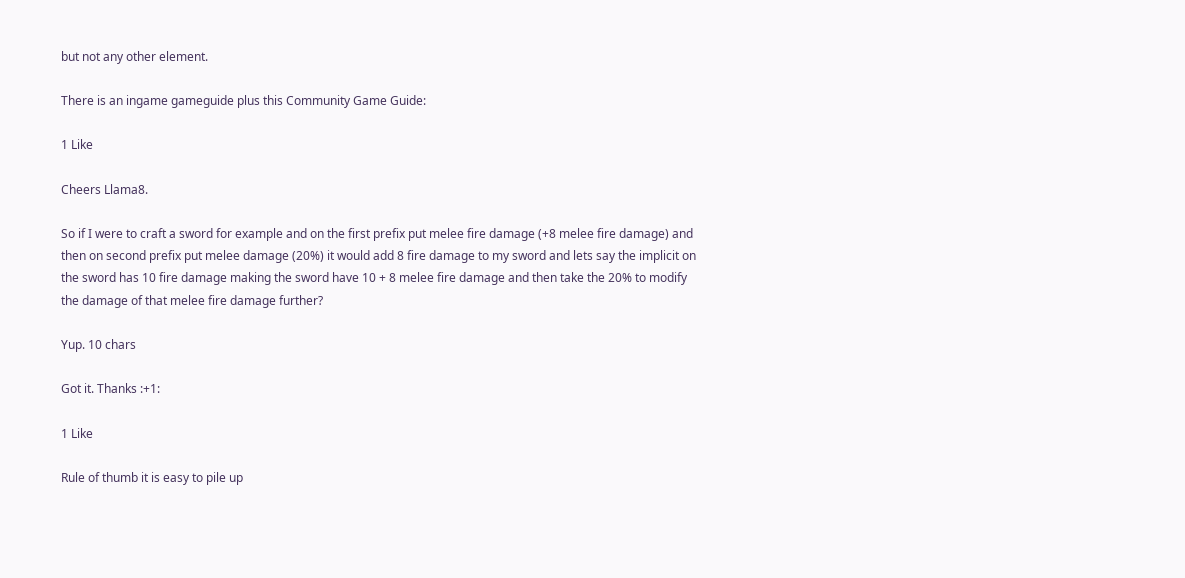but not any other element.

There is an ingame gameguide plus this Community Game Guide:

1 Like

Cheers Llama8.

So if I were to craft a sword for example and on the first prefix put melee fire damage (+8 melee fire damage) and then on second prefix put melee damage (20%) it would add 8 fire damage to my sword and lets say the implicit on the sword has 10 fire damage making the sword have 10 + 8 melee fire damage and then take the 20% to modify the damage of that melee fire damage further?

Yup. 10 chars

Got it. Thanks :+1:

1 Like

Rule of thumb it is easy to pile up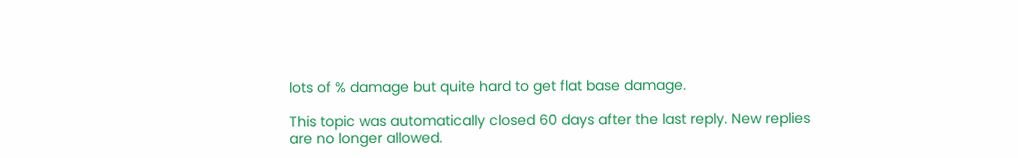lots of % damage but quite hard to get flat base damage.

This topic was automatically closed 60 days after the last reply. New replies are no longer allowed.